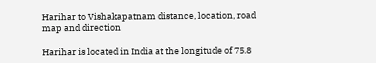Harihar to Vishakapatnam distance, location, road map and direction

Harihar is located in India at the longitude of 75.8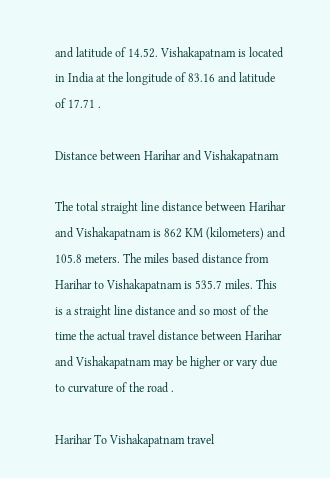and latitude of 14.52. Vishakapatnam is located in India at the longitude of 83.16 and latitude of 17.71 .

Distance between Harihar and Vishakapatnam

The total straight line distance between Harihar and Vishakapatnam is 862 KM (kilometers) and 105.8 meters. The miles based distance from Harihar to Vishakapatnam is 535.7 miles. This is a straight line distance and so most of the time the actual travel distance between Harihar and Vishakapatnam may be higher or vary due to curvature of the road .

Harihar To Vishakapatnam travel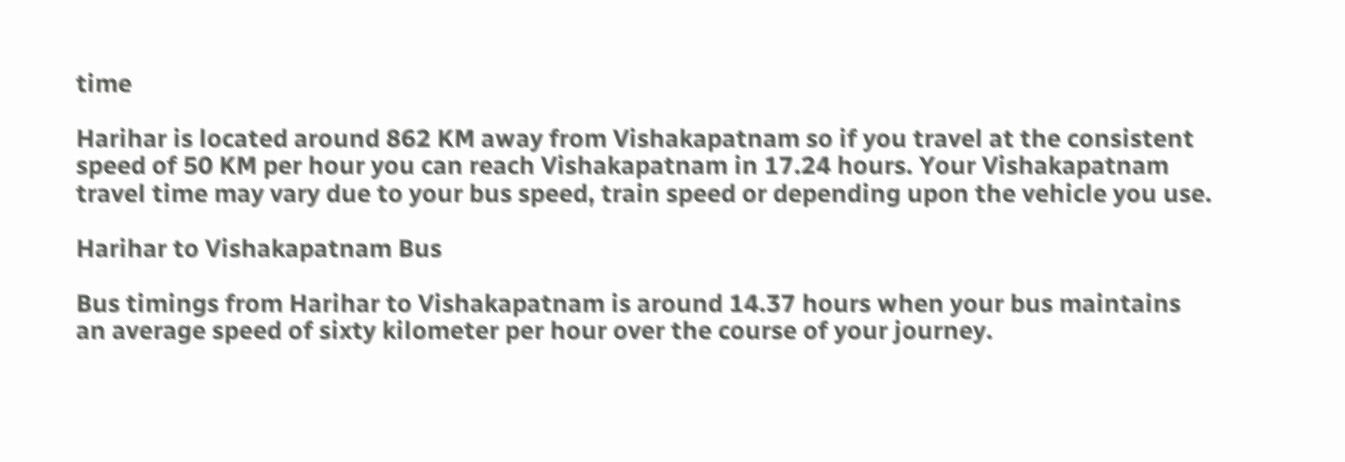time

Harihar is located around 862 KM away from Vishakapatnam so if you travel at the consistent speed of 50 KM per hour you can reach Vishakapatnam in 17.24 hours. Your Vishakapatnam travel time may vary due to your bus speed, train speed or depending upon the vehicle you use.

Harihar to Vishakapatnam Bus

Bus timings from Harihar to Vishakapatnam is around 14.37 hours when your bus maintains an average speed of sixty kilometer per hour over the course of your journey.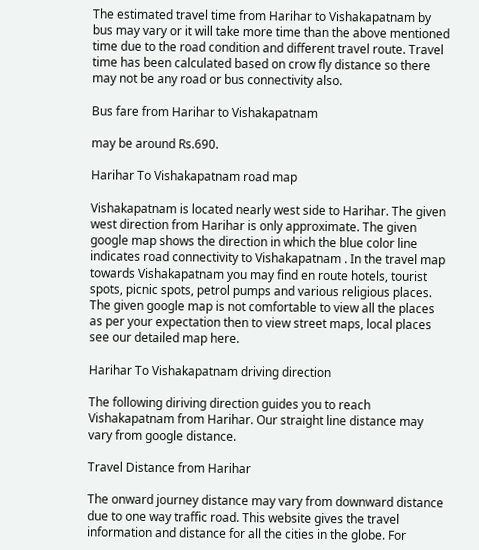The estimated travel time from Harihar to Vishakapatnam by bus may vary or it will take more time than the above mentioned time due to the road condition and different travel route. Travel time has been calculated based on crow fly distance so there may not be any road or bus connectivity also.

Bus fare from Harihar to Vishakapatnam

may be around Rs.690.

Harihar To Vishakapatnam road map

Vishakapatnam is located nearly west side to Harihar. The given west direction from Harihar is only approximate. The given google map shows the direction in which the blue color line indicates road connectivity to Vishakapatnam . In the travel map towards Vishakapatnam you may find en route hotels, tourist spots, picnic spots, petrol pumps and various religious places. The given google map is not comfortable to view all the places as per your expectation then to view street maps, local places see our detailed map here.

Harihar To Vishakapatnam driving direction

The following diriving direction guides you to reach Vishakapatnam from Harihar. Our straight line distance may vary from google distance.

Travel Distance from Harihar

The onward journey distance may vary from downward distance due to one way traffic road. This website gives the travel information and distance for all the cities in the globe. For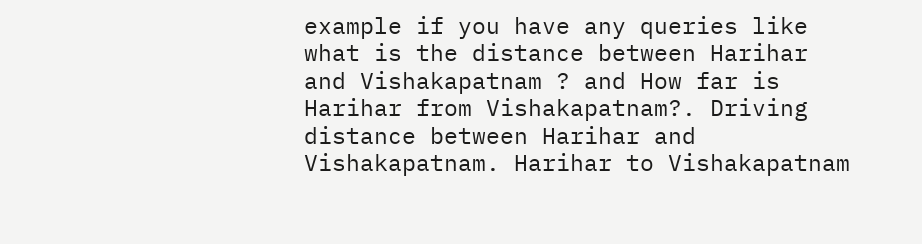example if you have any queries like what is the distance between Harihar and Vishakapatnam ? and How far is Harihar from Vishakapatnam?. Driving distance between Harihar and Vishakapatnam. Harihar to Vishakapatnam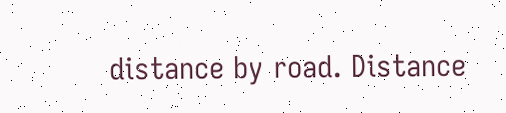distance by road. Distance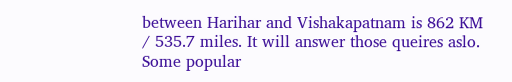between Harihar and Vishakapatnam is 862 KM / 535.7 miles. It will answer those queires aslo. Some popular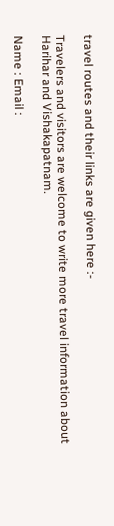travel routes and their links are given here :-

Travelers and visitors are welcome to write more travel information about Harihar and Vishakapatnam.

Name : Email :